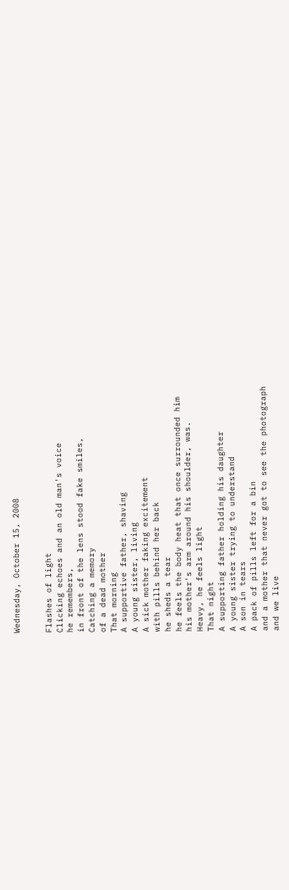Wednesday, October 15, 2008


Flashes of light
Clicking echoes and an old man's voice
he remembers,
in front of the lens stood fake smiles,
Catching a memory
of a dead mother
That morning
A supportive father, shaving
A young sister, living
A sick mother faking excitement
with pills behind her back
he sheds a tear
he feels the body heat that once surrounded him
his mother's arm around his shoulder, was.
Heavy, he feels light
That night
A supporting father holding his daughter
A young sister trying to understand
A son in tears
A pack of pills left for a bin
and a mother that never got to see the photograph
and we live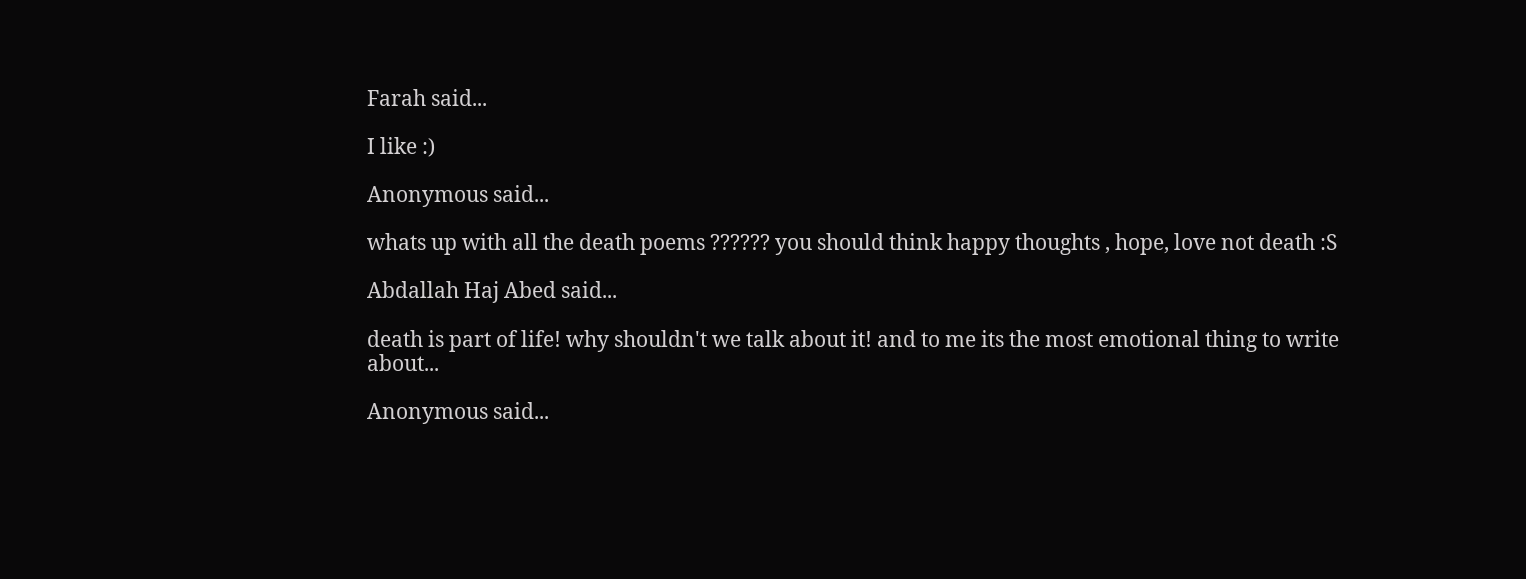Farah said...

I like :)

Anonymous said...

whats up with all the death poems ?????? you should think happy thoughts , hope, love not death :S

Abdallah Haj Abed said...

death is part of life! why shouldn't we talk about it! and to me its the most emotional thing to write about...

Anonymous said...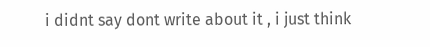i didnt say dont write about it , i just think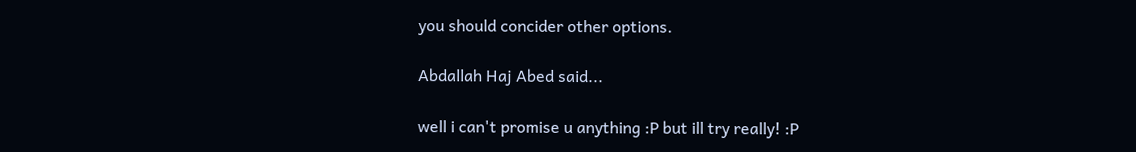you should concider other options.

Abdallah Haj Abed said...

well i can't promise u anything :P but ill try really! :P